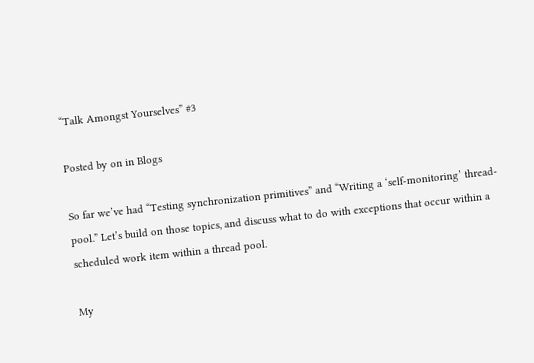“Talk Amongst Yourselves” #3

Posted by on in Blogs

So far we’ve had “Testing synchronization primitives” and “Writing a ‘self-monitoring’ thread-pool.” Let’s build on those topics, and discuss what to do with exceptions that occur within a scheduled work item within a thread pool.

My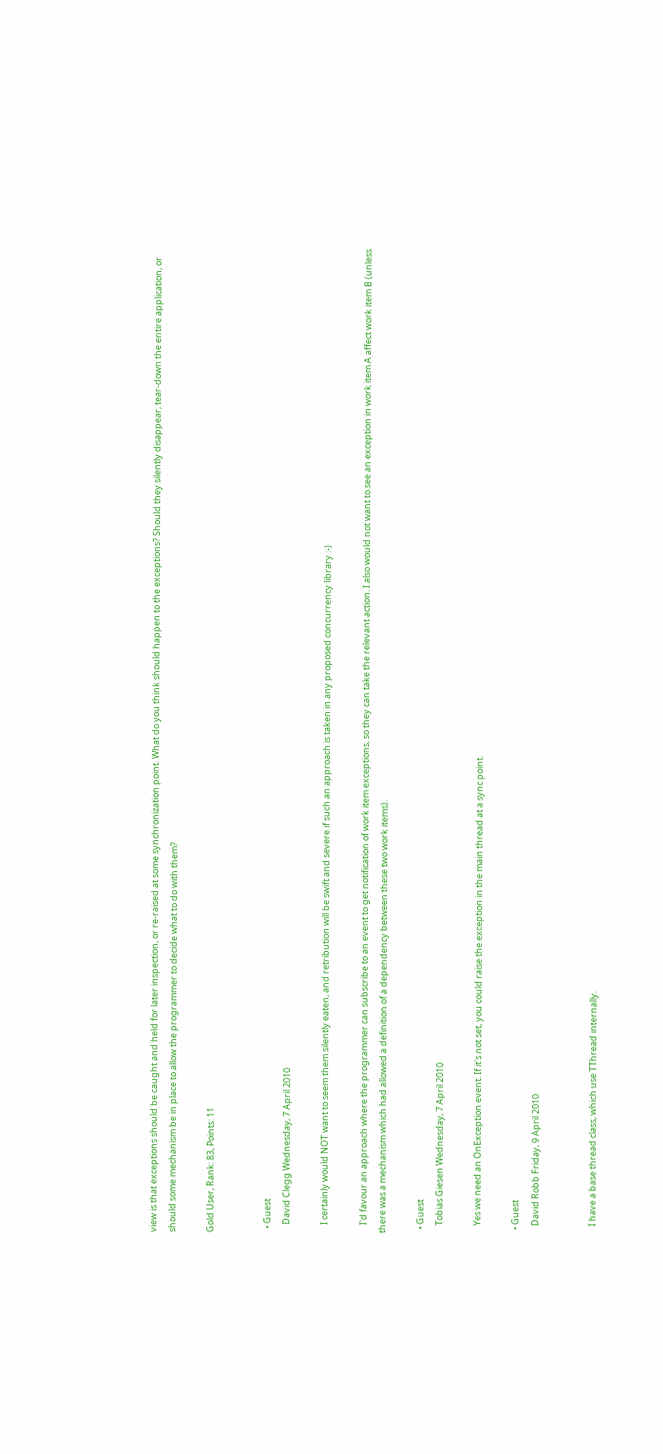view is that exceptions should be caught and held for later inspection, or re-raised at some synchronization point. What do you think should happen to the exceptions? Should they silently disappear, tear-down the entire application, or should some mechanism be in place to allow the programmer to decide what to do with them?

Gold User, Rank: 83, Points: 11


  • Guest
    David Clegg Wednesday, 7 April 2010

    I certainly would NOT want to seem them silently eaten, and retribution will be swift and severe if such an approach is taken in any proposed concurrency library :-)

    I'd favour an approach where the programmer can subscribe to an event to get notification of work item exceptions, so they can take the relevant action. I also would not want to see an exception in work item A affect work item B (unless there was a mechanism which had allowed a definition of a dependency between these two work items).

  • Guest
    Tobias Giesen Wednesday, 7 April 2010

    Yes we need an OnException event. If it's not set, you could raise the exception in the main thread at a sync point.

  • Guest
    David Robb Friday, 9 April 2010


    I have a base thread class, which use TThread internally.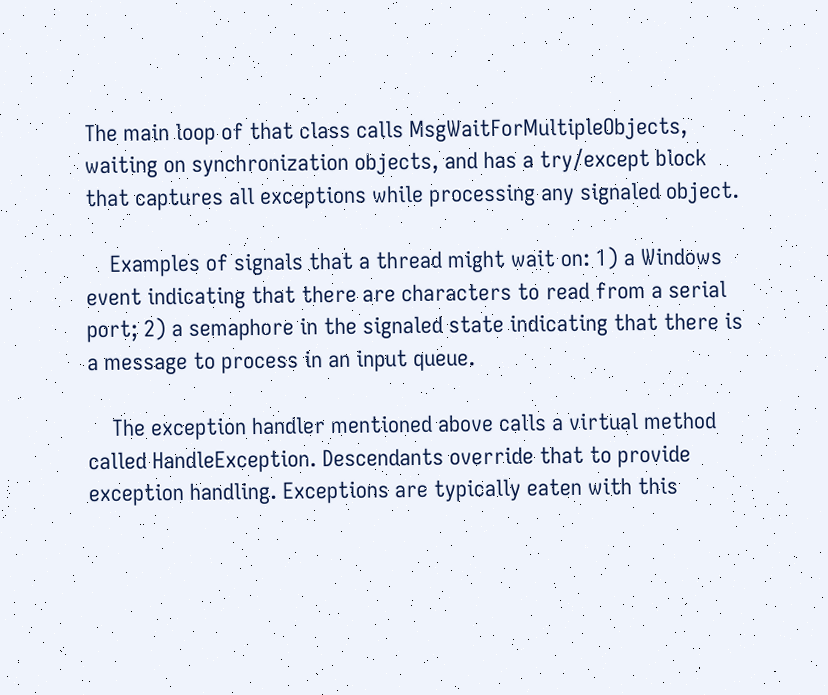The main loop of that class calls MsgWaitForMultipleObjects, waiting on synchronization objects, and has a try/except block that captures all exceptions while processing any signaled object.

    Examples of signals that a thread might wait on: 1) a Windows event indicating that there are characters to read from a serial port; 2) a semaphore in the signaled state indicating that there is a message to process in an input queue.

    The exception handler mentioned above calls a virtual method called HandleException. Descendants override that to provide exception handling. Exceptions are typically eaten with this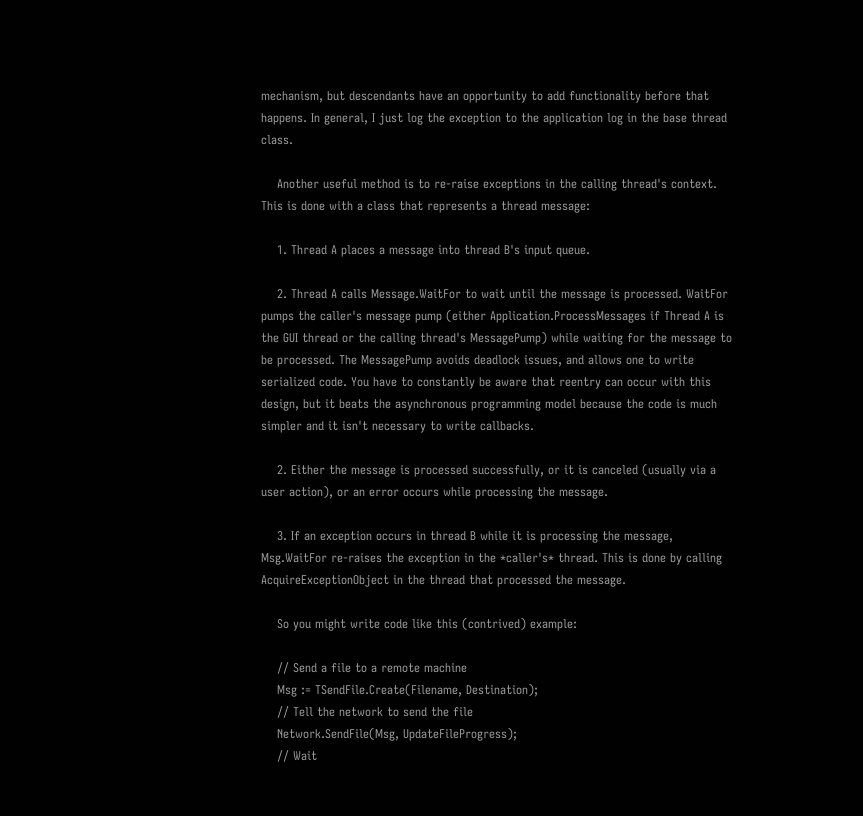mechanism, but descendants have an opportunity to add functionality before that happens. In general, I just log the exception to the application log in the base thread class.

    Another useful method is to re-raise exceptions in the calling thread's context. This is done with a class that represents a thread message:

    1. Thread A places a message into thread B's input queue.

    2. Thread A calls Message.WaitFor to wait until the message is processed. WaitFor pumps the caller's message pump (either Application.ProcessMessages if Thread A is the GUI thread or the calling thread's MessagePump) while waiting for the message to be processed. The MessagePump avoids deadlock issues, and allows one to write serialized code. You have to constantly be aware that reentry can occur with this design, but it beats the asynchronous programming model because the code is much simpler and it isn't necessary to write callbacks.

    2. Either the message is processed successfully, or it is canceled (usually via a user action), or an error occurs while processing the message.

    3. If an exception occurs in thread B while it is processing the message, Msg.WaitFor re-raises the exception in the *caller's* thread. This is done by calling AcquireExceptionObject in the thread that processed the message.

    So you might write code like this (contrived) example:

    // Send a file to a remote machine
    Msg := TSendFile.Create(Filename, Destination);
    // Tell the network to send the file
    Network.SendFile(Msg, UpdateFileProgress);
    // Wait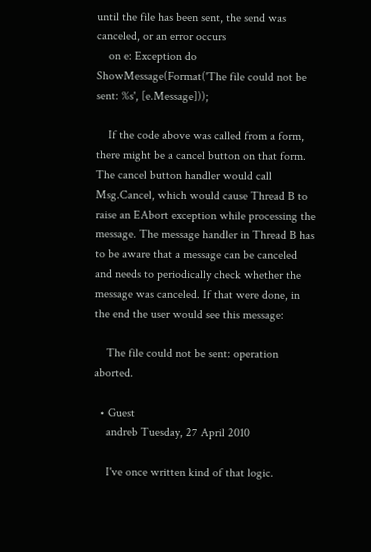until the file has been sent, the send was canceled, or an error occurs
    on e: Exception do ShowMessage(Format('The file could not be sent: %s', [e.Message]));

    If the code above was called from a form, there might be a cancel button on that form. The cancel button handler would call Msg.Cancel, which would cause Thread B to raise an EAbort exception while processing the message. The message handler in Thread B has to be aware that a message can be canceled and needs to periodically check whether the message was canceled. If that were done, in the end the user would see this message:

    The file could not be sent: operation aborted.

  • Guest
    andreb Tuesday, 27 April 2010

    I've once written kind of that logic.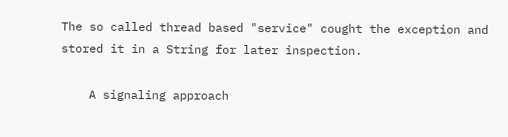The so called thread based "service" cought the exception and stored it in a String for later inspection.

    A signaling approach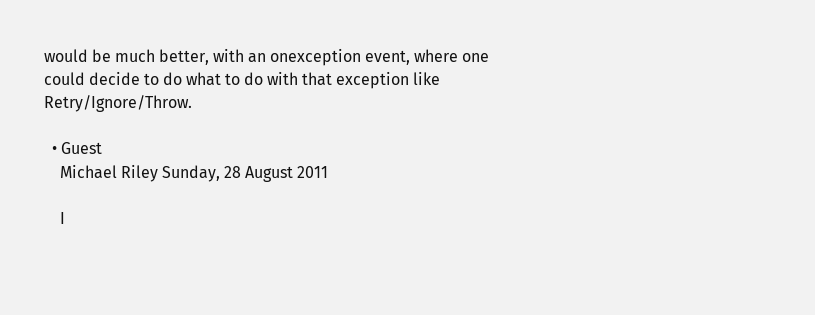would be much better, with an onexception event, where one could decide to do what to do with that exception like Retry/Ignore/Throw.

  • Guest
    Michael Riley Sunday, 28 August 2011

    I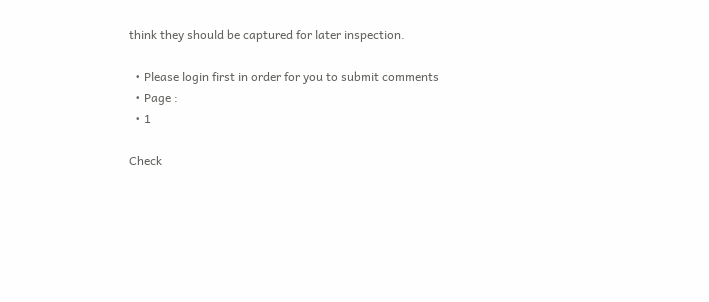think they should be captured for later inspection.

  • Please login first in order for you to submit comments
  • Page :
  • 1

Check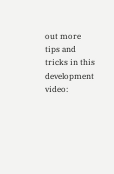out more tips and tricks in this development video: